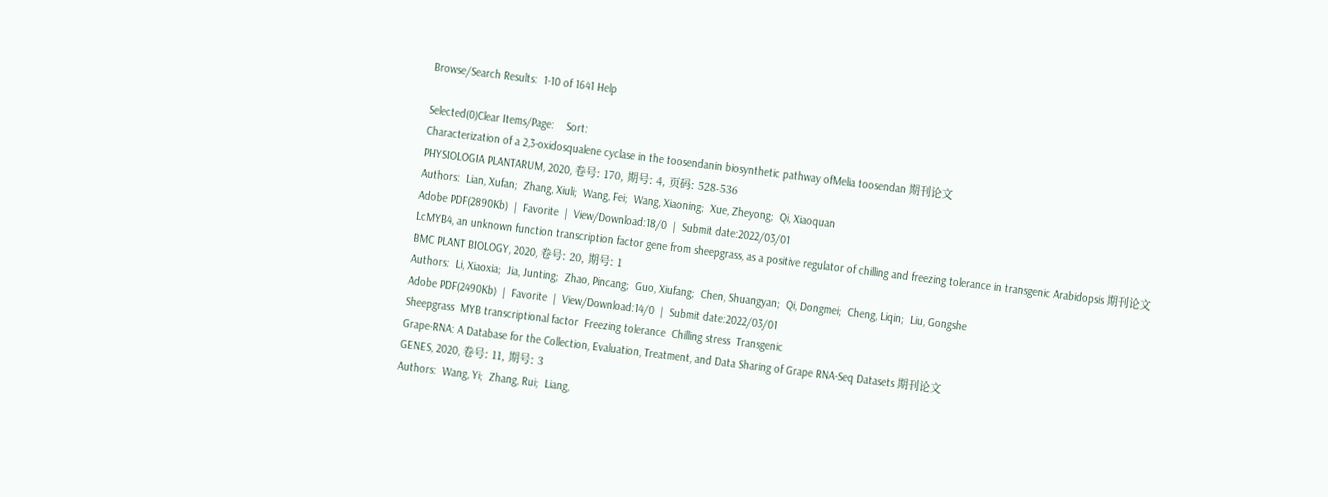Browse/Search Results:  1-10 of 1641 Help

Selected(0)Clear Items/Page:    Sort:
Characterization of a 2,3-oxidosqualene cyclase in the toosendanin biosynthetic pathway ofMelia toosendan 期刊论文
PHYSIOLOGIA PLANTARUM, 2020, 卷号: 170, 期号: 4, 页码: 528-536
Authors:  Lian, Xufan;  Zhang, Xiuli;  Wang, Fei;  Wang, Xiaoning;  Xue, Zheyong;  Qi, Xiaoquan
Adobe PDF(2890Kb)  |  Favorite  |  View/Download:18/0  |  Submit date:2022/03/01
LcMYB4, an unknown function transcription factor gene from sheepgrass, as a positive regulator of chilling and freezing tolerance in transgenic Arabidopsis 期刊论文
BMC PLANT BIOLOGY, 2020, 卷号: 20, 期号: 1
Authors:  Li, Xiaoxia;  Jia, Junting;  Zhao, Pincang;  Guo, Xiufang;  Chen, Shuangyan;  Qi, Dongmei;  Cheng, Liqin;  Liu, Gongshe
Adobe PDF(2490Kb)  |  Favorite  |  View/Download:14/0  |  Submit date:2022/03/01
Sheepgrass  MYB transcriptional factor  Freezing tolerance  Chilling stress  Transgenic
Grape-RNA: A Database for the Collection, Evaluation, Treatment, and Data Sharing of Grape RNA-Seq Datasets 期刊论文
GENES, 2020, 卷号: 11, 期号: 3
Authors:  Wang, Yi;  Zhang, Rui;  Liang,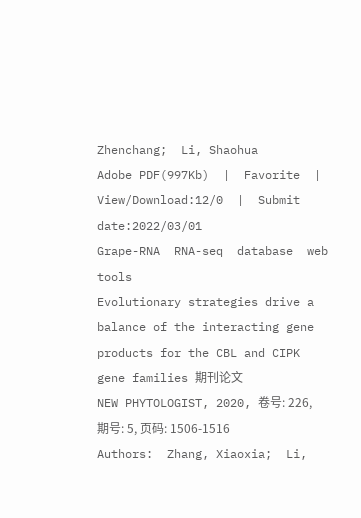Zhenchang;  Li, Shaohua
Adobe PDF(997Kb)  |  Favorite  |  View/Download:12/0  |  Submit date:2022/03/01
Grape-RNA  RNA-seq  database  web tools
Evolutionary strategies drive a balance of the interacting gene products for the CBL and CIPK gene families 期刊论文
NEW PHYTOLOGIST, 2020, 卷号: 226, 期号: 5, 页码: 1506-1516
Authors:  Zhang, Xiaoxia;  Li,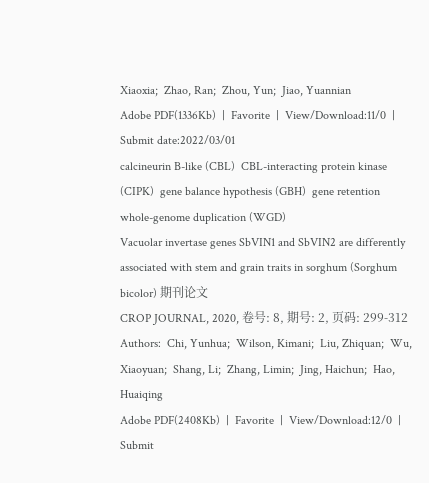Xiaoxia;  Zhao, Ran;  Zhou, Yun;  Jiao, Yuannian
Adobe PDF(1336Kb)  |  Favorite  |  View/Download:11/0  |  Submit date:2022/03/01
calcineurin B-like (CBL)  CBL-interacting protein kinase (CIPK)  gene balance hypothesis (GBH)  gene retention  whole-genome duplication (WGD)
Vacuolar invertase genes SbVIN1 and SbVIN2 are differently associated with stem and grain traits in sorghum (Sorghum bicolor) 期刊论文
CROP JOURNAL, 2020, 卷号: 8, 期号: 2, 页码: 299-312
Authors:  Chi, Yunhua;  Wilson, Kimani;  Liu, Zhiquan;  Wu, Xiaoyuan;  Shang, Li;  Zhang, Limin;  Jing, Haichun;  Hao, Huaiqing
Adobe PDF(2408Kb)  |  Favorite  |  View/Download:12/0  |  Submit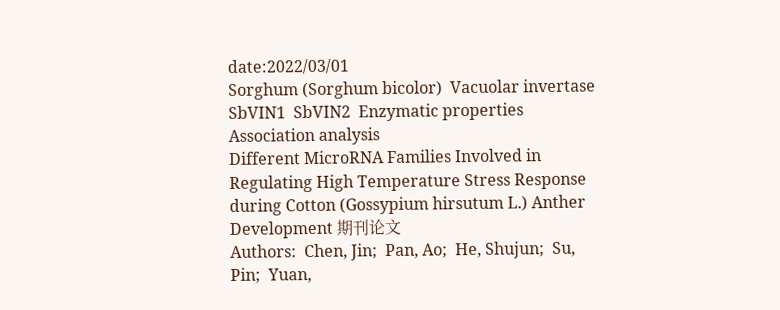date:2022/03/01
Sorghum (Sorghum bicolor)  Vacuolar invertase  SbVIN1  SbVIN2  Enzymatic properties  Association analysis
Different MicroRNA Families Involved in Regulating High Temperature Stress Response during Cotton (Gossypium hirsutum L.) Anther Development 期刊论文
Authors:  Chen, Jin;  Pan, Ao;  He, Shujun;  Su, Pin;  Yuan,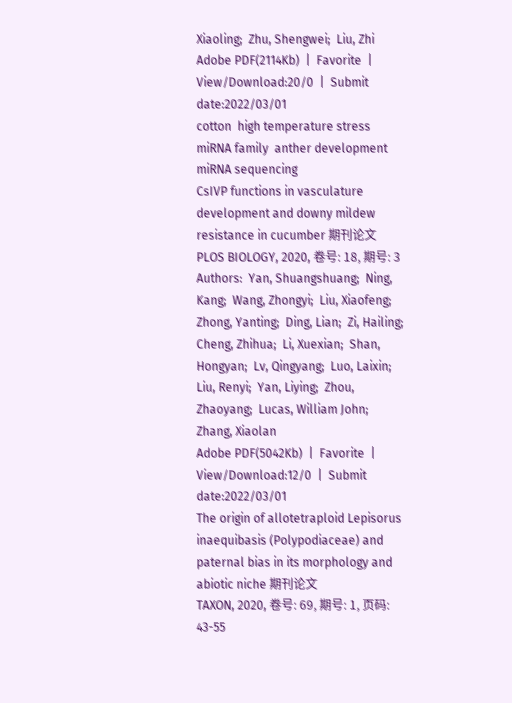Xiaoling;  Zhu, Shengwei;  Liu, Zhi
Adobe PDF(2114Kb)  |  Favorite  |  View/Download:20/0  |  Submit date:2022/03/01
cotton  high temperature stress  miRNA family  anther development  miRNA sequencing
CsIVP functions in vasculature development and downy mildew resistance in cucumber 期刊论文
PLOS BIOLOGY, 2020, 卷号: 18, 期号: 3
Authors:  Yan, Shuangshuang;  Ning, Kang;  Wang, Zhongyi;  Liu, Xiaofeng;  Zhong, Yanting;  Ding, Lian;  Zi, Hailing;  Cheng, Zhihua;  Li, Xuexian;  Shan, Hongyan;  Lv, Qingyang;  Luo, Laixin;  Liu, Renyi;  Yan, Liying;  Zhou, Zhaoyang;  Lucas, William John;  Zhang, Xiaolan
Adobe PDF(5042Kb)  |  Favorite  |  View/Download:12/0  |  Submit date:2022/03/01
The origin of allotetraploid Lepisorus inaequibasis (Polypodiaceae) and paternal bias in its morphology and abiotic niche 期刊论文
TAXON, 2020, 卷号: 69, 期号: 1, 页码: 43-55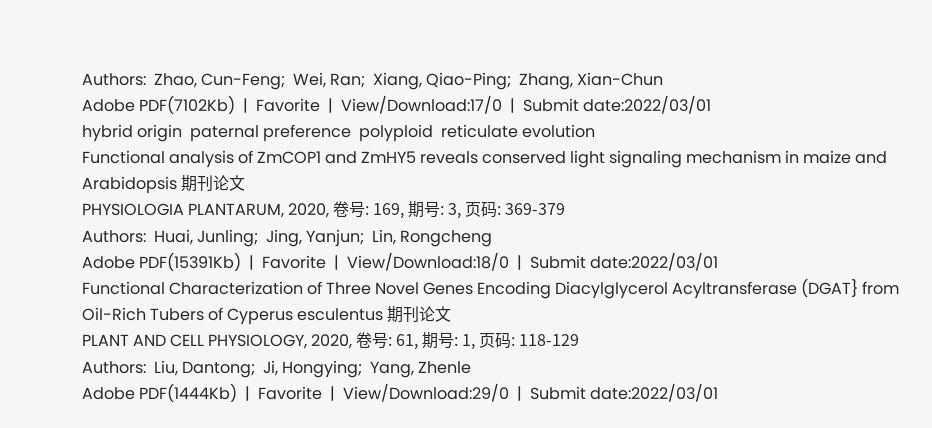Authors:  Zhao, Cun-Feng;  Wei, Ran;  Xiang, Qiao-Ping;  Zhang, Xian-Chun
Adobe PDF(7102Kb)  |  Favorite  |  View/Download:17/0  |  Submit date:2022/03/01
hybrid origin  paternal preference  polyploid  reticulate evolution
Functional analysis of ZmCOP1 and ZmHY5 reveals conserved light signaling mechanism in maize and Arabidopsis 期刊论文
PHYSIOLOGIA PLANTARUM, 2020, 卷号: 169, 期号: 3, 页码: 369-379
Authors:  Huai, Junling;  Jing, Yanjun;  Lin, Rongcheng
Adobe PDF(15391Kb)  |  Favorite  |  View/Download:18/0  |  Submit date:2022/03/01
Functional Characterization of Three Novel Genes Encoding Diacylglycerol Acyltransferase (DGAT} from Oil-Rich Tubers of Cyperus esculentus 期刊论文
PLANT AND CELL PHYSIOLOGY, 2020, 卷号: 61, 期号: 1, 页码: 118-129
Authors:  Liu, Dantong;  Ji, Hongying;  Yang, Zhenle
Adobe PDF(1444Kb)  |  Favorite  |  View/Download:29/0  |  Submit date:2022/03/01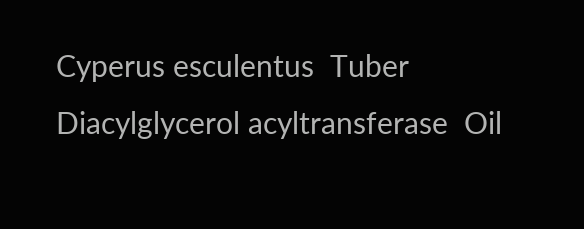Cyperus esculentus  Tuber  Diacylglycerol acyltransferase  Oil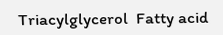Triacylglycerol  Fatty acid